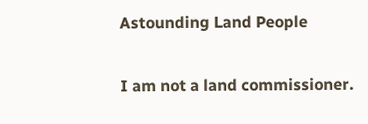Astounding Land People

I am not a land commissioner.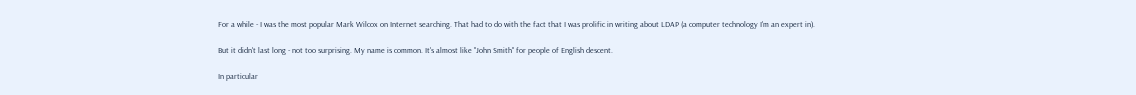For a while - I was the most popular Mark Wilcox on Internet searching. That had to do with the fact that I was prolific in writing about LDAP (a computer technology I'm an expert in).

But it didn't last long - not too surprising. My name is common. It's almost like "John Smith" for people of English descent.

In particular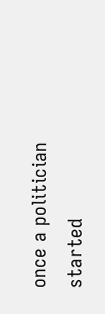once a politician started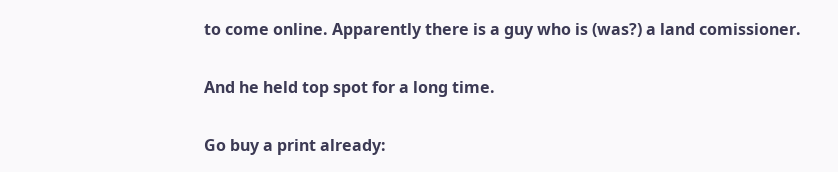to come online. Apparently there is a guy who is (was?) a land comissioner.

And he held top spot for a long time.

Go buy a print already: